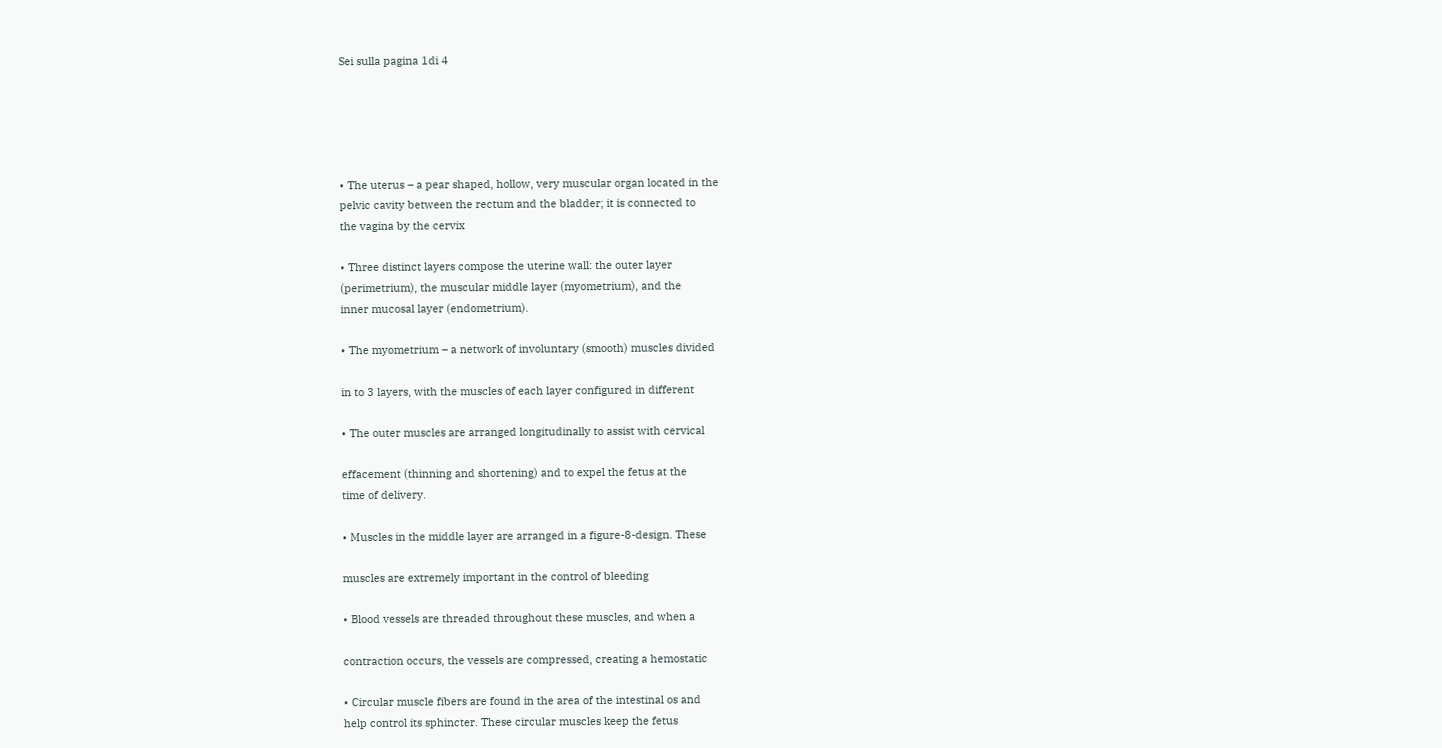Sei sulla pagina 1di 4





• The uterus – a pear shaped, hollow, very muscular organ located in the
pelvic cavity between the rectum and the bladder; it is connected to
the vagina by the cervix

• Three distinct layers compose the uterine wall: the outer layer
(perimetrium), the muscular middle layer (myometrium), and the
inner mucosal layer (endometrium).

• The myometrium – a network of involuntary (smooth) muscles divided

in to 3 layers, with the muscles of each layer configured in different

• The outer muscles are arranged longitudinally to assist with cervical

effacement (thinning and shortening) and to expel the fetus at the
time of delivery.

• Muscles in the middle layer are arranged in a figure-8-design. These

muscles are extremely important in the control of bleeding

• Blood vessels are threaded throughout these muscles, and when a

contraction occurs, the vessels are compressed, creating a hemostatic

• Circular muscle fibers are found in the area of the intestinal os and
help control its sphincter. These circular muscles keep the fetus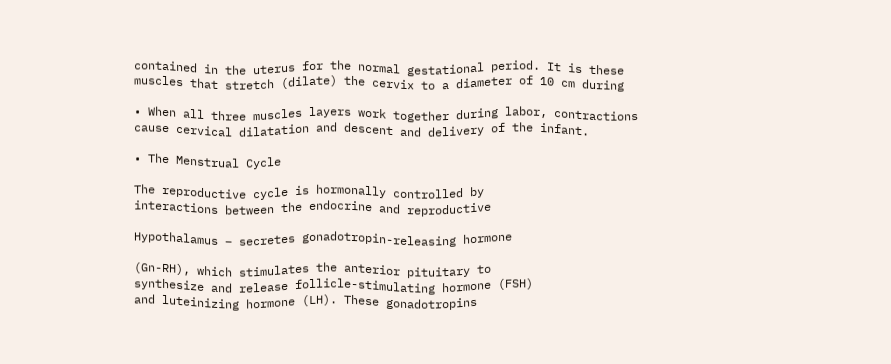contained in the uterus for the normal gestational period. It is these
muscles that stretch (dilate) the cervix to a diameter of 10 cm during

• When all three muscles layers work together during labor, contractions
cause cervical dilatation and descent and delivery of the infant.

• The Menstrual Cycle

The reproductive cycle is hormonally controlled by
interactions between the endocrine and reproductive

Hypothalamus – secretes gonadotropin-releasing hormone

(Gn-RH), which stimulates the anterior pituitary to
synthesize and release follicle-stimulating hormone (FSH)
and luteinizing hormone (LH). These gonadotropins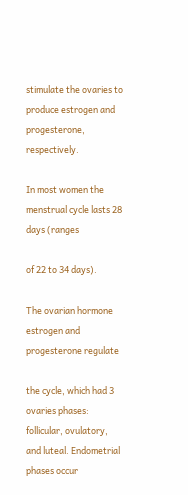stimulate the ovaries to produce estrogen and
progesterone, respectively.

In most women the menstrual cycle lasts 28 days (ranges

of 22 to 34 days).

The ovarian hormone estrogen and progesterone regulate

the cycle, which had 3 ovaries phases: follicular, ovulatory,
and luteal. Endometrial phases occur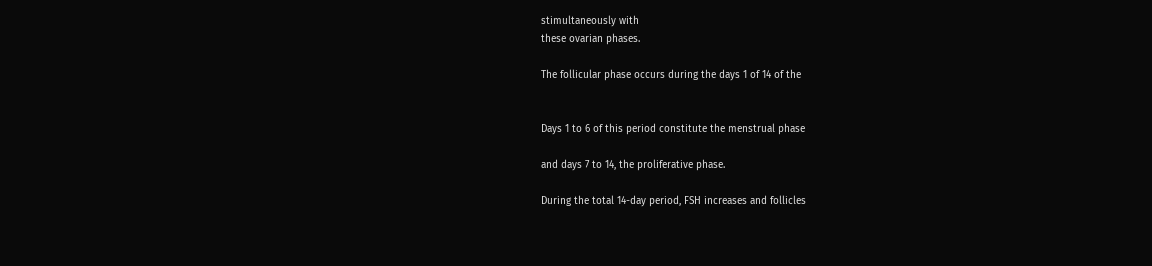stimultaneously with
these ovarian phases.

The follicular phase occurs during the days 1 of 14 of the


Days 1 to 6 of this period constitute the menstrual phase

and days 7 to 14, the proliferative phase.

During the total 14-day period, FSH increases and follicles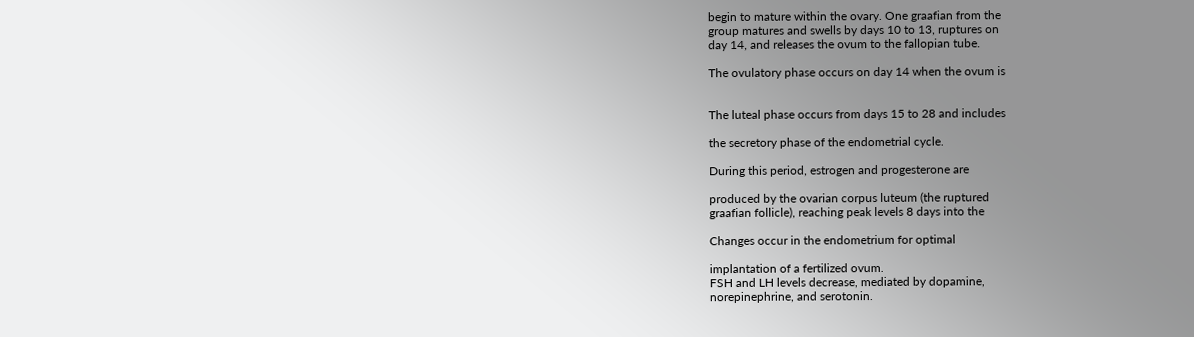begin to mature within the ovary. One graafian from the
group matures and swells by days 10 to 13, ruptures on
day 14, and releases the ovum to the fallopian tube.

The ovulatory phase occurs on day 14 when the ovum is


The luteal phase occurs from days 15 to 28 and includes

the secretory phase of the endometrial cycle.

During this period, estrogen and progesterone are

produced by the ovarian corpus luteum (the ruptured
graafian follicle), reaching peak levels 8 days into the

Changes occur in the endometrium for optimal

implantation of a fertilized ovum.
FSH and LH levels decrease, mediated by dopamine,
norepinephrine, and serotonin.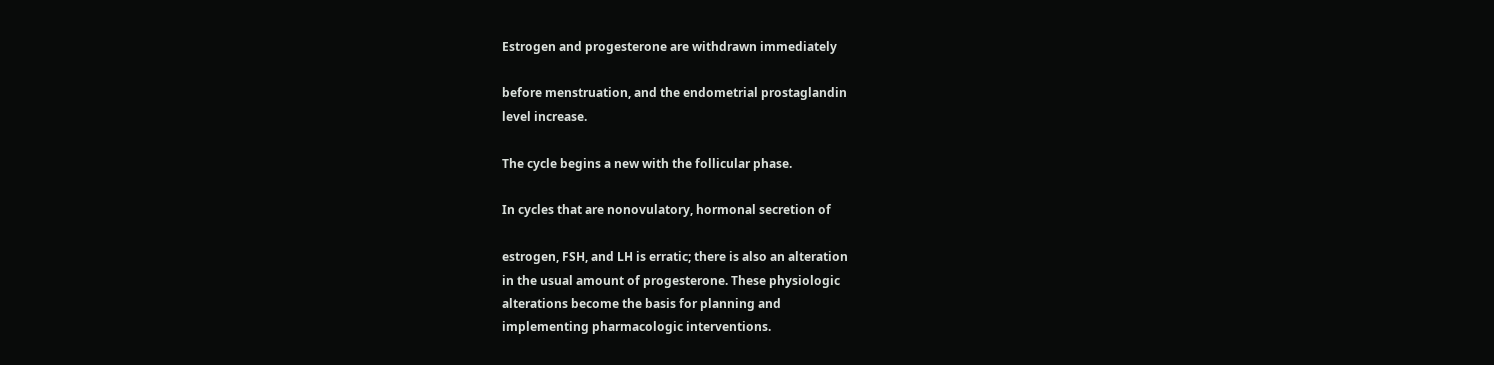Estrogen and progesterone are withdrawn immediately

before menstruation, and the endometrial prostaglandin
level increase.

The cycle begins a new with the follicular phase.

In cycles that are nonovulatory, hormonal secretion of

estrogen, FSH, and LH is erratic; there is also an alteration
in the usual amount of progesterone. These physiologic
alterations become the basis for planning and
implementing pharmacologic interventions.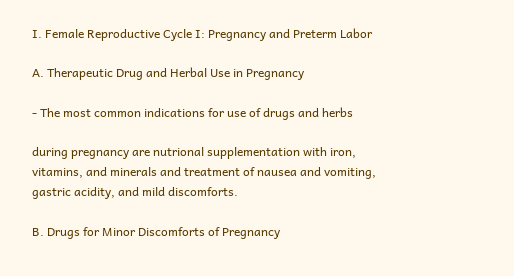I. Female Reproductive Cycle I: Pregnancy and Preterm Labor

A. Therapeutic Drug and Herbal Use in Pregnancy

- The most common indications for use of drugs and herbs

during pregnancy are nutrional supplementation with iron,
vitamins, and minerals and treatment of nausea and vomiting,
gastric acidity, and mild discomforts.

B. Drugs for Minor Discomforts of Pregnancy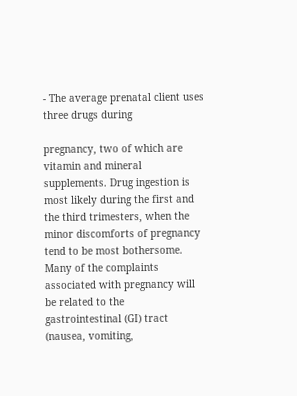- The average prenatal client uses three drugs during

pregnancy, two of which are vitamin and mineral
supplements. Drug ingestion is most likely during the first and
the third trimesters, when the minor discomforts of pregnancy
tend to be most bothersome. Many of the complaints
associated with pregnancy will be related to the
gastrointestinal (GI) tract (nausea, vomiting,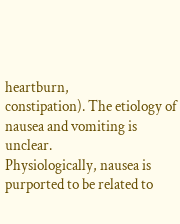heartburn,
constipation). The etiology of nausea and vomiting is unclear.
Physiologically, nausea is purported to be related to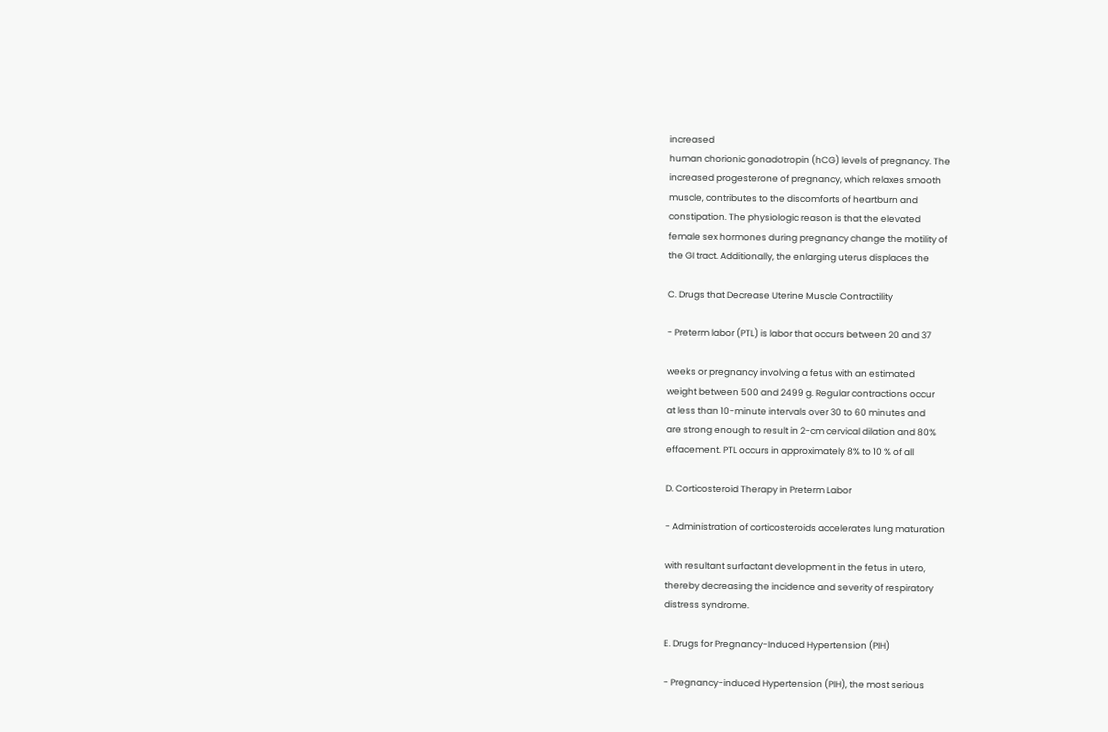increased
human chorionic gonadotropin (hCG) levels of pregnancy. The
increased progesterone of pregnancy, which relaxes smooth
muscle, contributes to the discomforts of heartburn and
constipation. The physiologic reason is that the elevated
female sex hormones during pregnancy change the motility of
the GI tract. Additionally, the enlarging uterus displaces the

C. Drugs that Decrease Uterine Muscle Contractility

- Preterm labor (PTL) is labor that occurs between 20 and 37

weeks or pregnancy involving a fetus with an estimated
weight between 500 and 2499 g. Regular contractions occur
at less than 10-minute intervals over 30 to 60 minutes and
are strong enough to result in 2-cm cervical dilation and 80%
effacement. PTL occurs in approximately 8% to 10 % of all

D. Corticosteroid Therapy in Preterm Labor

- Administration of corticosteroids accelerates lung maturation

with resultant surfactant development in the fetus in utero,
thereby decreasing the incidence and severity of respiratory
distress syndrome.

E. Drugs for Pregnancy-Induced Hypertension (PIH)

- Pregnancy-induced Hypertension (PIH), the most serious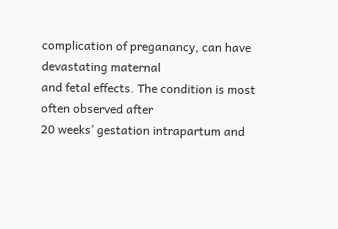complication of preganancy, can have devastating maternal
and fetal effects. The condition is most often observed after
20 weeks’ gestation intrapartum and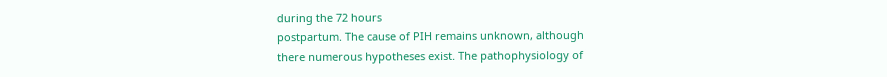during the 72 hours
postpartum. The cause of PIH remains unknown, although
there numerous hypotheses exist. The pathophysiology of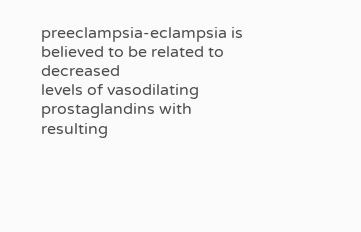preeclampsia-eclampsia is believed to be related to decreased
levels of vasodilating prostaglandins with resulting